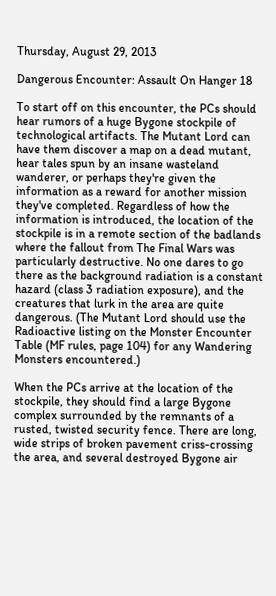Thursday, August 29, 2013

Dangerous Encounter: Assault On Hanger 18

To start off on this encounter, the PCs should hear rumors of a huge Bygone stockpile of technological artifacts. The Mutant Lord can have them discover a map on a dead mutant, hear tales spun by an insane wasteland wanderer, or perhaps they're given the information as a reward for another mission they've completed. Regardless of how the information is introduced, the location of the stockpile is in a remote section of the badlands where the fallout from The Final Wars was particularly destructive. No one dares to go there as the background radiation is a constant hazard (class 3 radiation exposure), and the creatures that lurk in the area are quite dangerous. (The Mutant Lord should use the Radioactive listing on the Monster Encounter Table (MF rules, page 104) for any Wandering Monsters encountered.)

When the PCs arrive at the location of the stockpile, they should find a large Bygone complex surrounded by the remnants of a rusted, twisted security fence. There are long, wide strips of broken pavement criss-crossing the area, and several destroyed Bygone air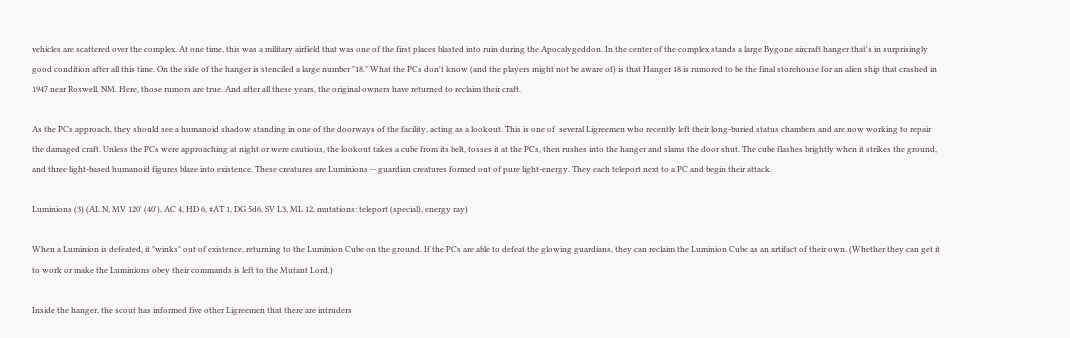vehicles are scattered over the complex. At one time, this was a military airfield that was one of the first places blasted into ruin during the Apocalygeddon. In the center of the complex stands a large Bygone aircraft hanger that's in surprisingly good condition after all this time. On the side of the hanger is stenciled a large number "18." What the PCs don't know (and the players might not be aware of) is that Hanger 18 is rumored to be the final storehouse for an alien ship that crashed in 1947 near Roswell, NM. Here, those rumors are true. And after all these years, the original owners have returned to reclaim their craft.

As the PCs approach, they should see a humanoid shadow standing in one of the doorways of the facility, acting as a lookout. This is one of  several Ligreemen who recently left their long-buried status chambers and are now working to repair the damaged craft. Unless the PCs were approaching at night or were cautious, the lookout takes a cube from its belt, tosses it at the PCs, then rushes into the hanger and slams the door shut. The cube flashes brightly when it strikes the ground, and three light-based humanoid figures blaze into existence. These creatures are Luminions -- guardian creatures formed out of pure light-energy. They each teleport next to a PC and begin their attack.

Luminions (3) (AL N, MV 120' (40'), AC 4, HD 6, #AT 1, DG 5d6, SV L3, ML 12, mutations: teleport (special), energy ray)

When a Luminion is defeated, it "winks" out of existence, returning to the Luminion Cube on the ground. If the PCs are able to defeat the glowing guardians, they can reclaim the Luminion Cube as an artifact of their own. (Whether they can get it to work or make the Luminions obey their commands is left to the Mutant Lord.)

Inside the hanger, the scout has informed five other Ligreemen that there are intruders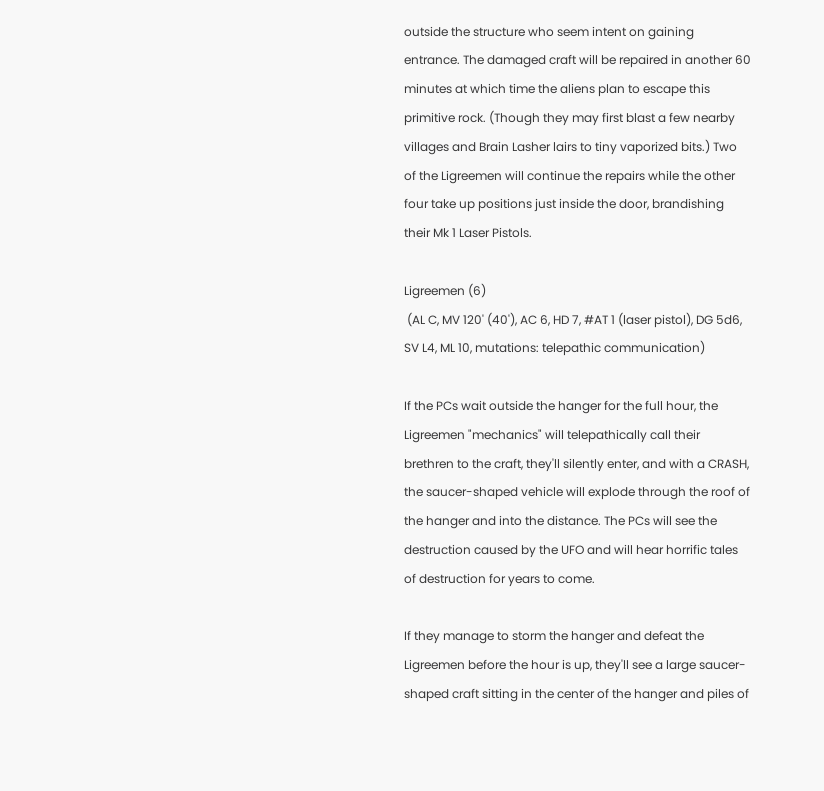outside the structure who seem intent on gaining entrance. The damaged craft will be repaired in another 60 minutes at which time the aliens plan to escape this primitive rock. (Though they may first blast a few nearby villages and Brain Lasher lairs to tiny vaporized bits.) Two of the Ligreemen will continue the repairs while the other four take up positions just inside the door, brandishing their Mk 1 Laser Pistols.

Ligreemen (6)
 (AL C, MV 120' (40'), AC 6, HD 7, #AT 1 (laser pistol), DG 5d6, SV L4, ML 10, mutations: telepathic communication)

If the PCs wait outside the hanger for the full hour, the Ligreemen "mechanics" will telepathically call their brethren to the craft, they'll silently enter, and with a CRASH, the saucer-shaped vehicle will explode through the roof of the hanger and into the distance. The PCs will see the destruction caused by the UFO and will hear horrific tales of destruction for years to come.

If they manage to storm the hanger and defeat the Ligreemen before the hour is up, they'll see a large saucer-shaped craft sitting in the center of the hanger and piles of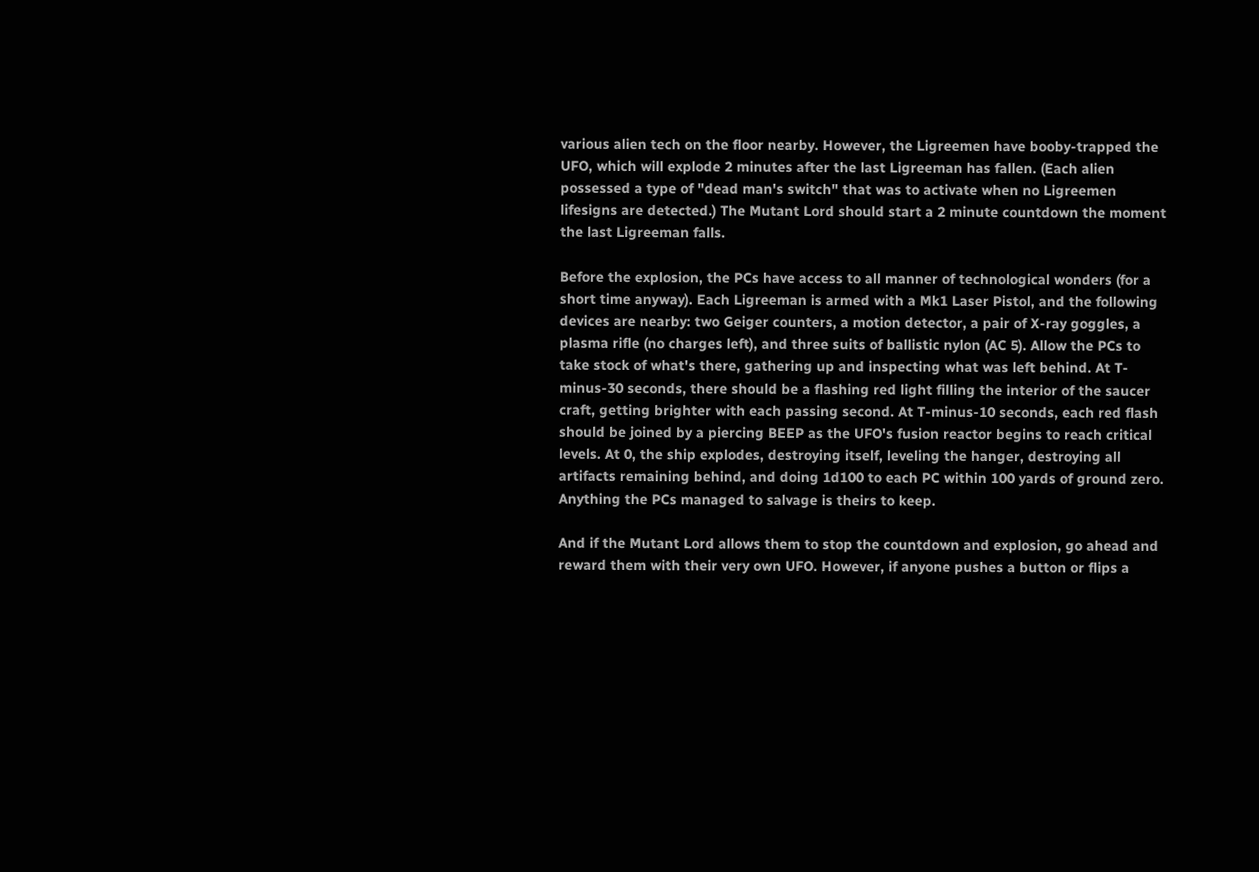various alien tech on the floor nearby. However, the Ligreemen have booby-trapped the UFO, which will explode 2 minutes after the last Ligreeman has fallen. (Each alien possessed a type of "dead man's switch" that was to activate when no Ligreemen lifesigns are detected.) The Mutant Lord should start a 2 minute countdown the moment the last Ligreeman falls.

Before the explosion, the PCs have access to all manner of technological wonders (for a short time anyway). Each Ligreeman is armed with a Mk1 Laser Pistol, and the following devices are nearby: two Geiger counters, a motion detector, a pair of X-ray goggles, a plasma rifle (no charges left), and three suits of ballistic nylon (AC 5). Allow the PCs to take stock of what's there, gathering up and inspecting what was left behind. At T-minus-30 seconds, there should be a flashing red light filling the interior of the saucer craft, getting brighter with each passing second. At T-minus-10 seconds, each red flash should be joined by a piercing BEEP as the UFO's fusion reactor begins to reach critical levels. At 0, the ship explodes, destroying itself, leveling the hanger, destroying all artifacts remaining behind, and doing 1d100 to each PC within 100 yards of ground zero. Anything the PCs managed to salvage is theirs to keep.

And if the Mutant Lord allows them to stop the countdown and explosion, go ahead and reward them with their very own UFO. However, if anyone pushes a button or flips a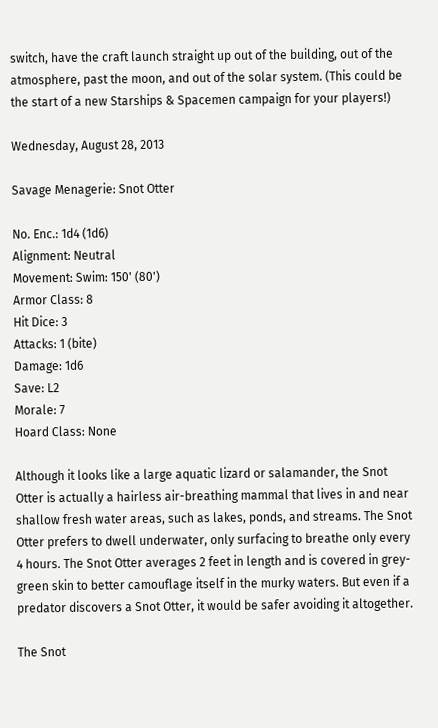switch, have the craft launch straight up out of the building, out of the atmosphere, past the moon, and out of the solar system. (This could be the start of a new Starships & Spacemen campaign for your players!)

Wednesday, August 28, 2013

Savage Menagerie: Snot Otter

No. Enc.: 1d4 (1d6)
Alignment: Neutral
Movement: Swim: 150' (80')
Armor Class: 8
Hit Dice: 3
Attacks: 1 (bite)
Damage: 1d6
Save: L2
Morale: 7
Hoard Class: None

Although it looks like a large aquatic lizard or salamander, the Snot Otter is actually a hairless air-breathing mammal that lives in and near shallow fresh water areas, such as lakes, ponds, and streams. The Snot Otter prefers to dwell underwater, only surfacing to breathe only every 4 hours. The Snot Otter averages 2 feet in length and is covered in grey-green skin to better camouflage itself in the murky waters. But even if a predator discovers a Snot Otter, it would be safer avoiding it altogether.

The Snot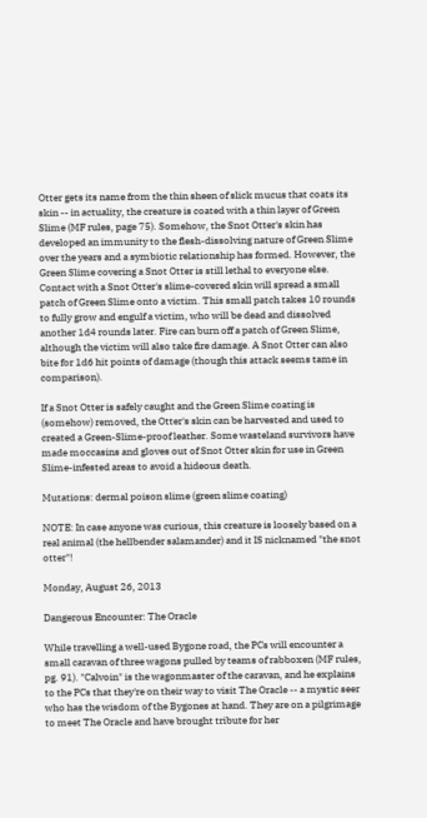Otter gets its name from the thin sheen of slick mucus that coats its skin -- in actuality, the creature is coated with a thin layer of Green Slime (MF rules, page 75). Somehow, the Snot Otter's skin has developed an immunity to the flesh-dissolving nature of Green Slime over the years and a symbiotic relationship has formed. However, the Green Slime covering a Snot Otter is still lethal to everyone else. Contact with a Snot Otter's slime-covered skin will spread a small patch of Green Slime onto a victim. This small patch takes 10 rounds to fully grow and engulf a victim, who will be dead and dissolved another 1d4 rounds later. Fire can burn off a patch of Green Slime, although the victim will also take fire damage. A Snot Otter can also bite for 1d6 hit points of damage (though this attack seems tame in comparison).

If a Snot Otter is safely caught and the Green Slime coating is (somehow) removed, the Otter's skin can be harvested and used to created a Green-Slime-proof leather. Some wasteland survivors have made moccasins and gloves out of Snot Otter skin for use in Green Slime-infested areas to avoid a hideous death.

Mutations: dermal poison slime (green slime coating)

NOTE: In case anyone was curious, this creature is loosely based on a real animal (the hellbender salamander) and it IS nicknamed "the snot otter"!

Monday, August 26, 2013

Dangerous Encounter: The Oracle

While travelling a well-used Bygone road, the PCs will encounter a small caravan of three wagons pulled by teams of rabboxen (MF rules, pg. 91). "Calvoin" is the wagonmaster of the caravan, and he explains to the PCs that they're on their way to visit The Oracle -- a mystic seer who has the wisdom of the Bygones at hand. They are on a pilgrimage to meet The Oracle and have brought tribute for her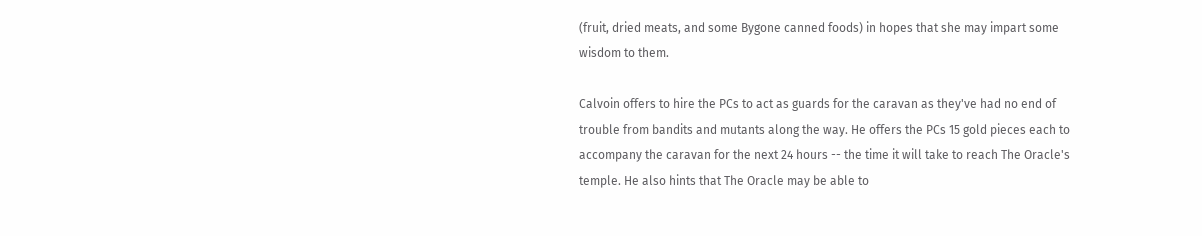(fruit, dried meats, and some Bygone canned foods) in hopes that she may impart some wisdom to them.

Calvoin offers to hire the PCs to act as guards for the caravan as they've had no end of trouble from bandits and mutants along the way. He offers the PCs 15 gold pieces each to accompany the caravan for the next 24 hours -- the time it will take to reach The Oracle's temple. He also hints that The Oracle may be able to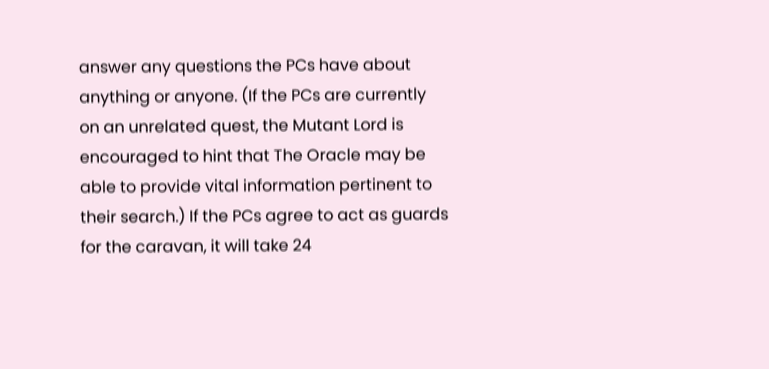answer any questions the PCs have about anything or anyone. (If the PCs are currently on an unrelated quest, the Mutant Lord is encouraged to hint that The Oracle may be able to provide vital information pertinent to their search.) If the PCs agree to act as guards for the caravan, it will take 24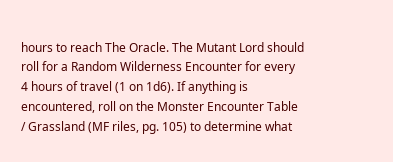hours to reach The Oracle. The Mutant Lord should roll for a Random Wilderness Encounter for every 4 hours of travel (1 on 1d6). If anything is encountered, roll on the Monster Encounter Table / Grassland (MF riles, pg. 105) to determine what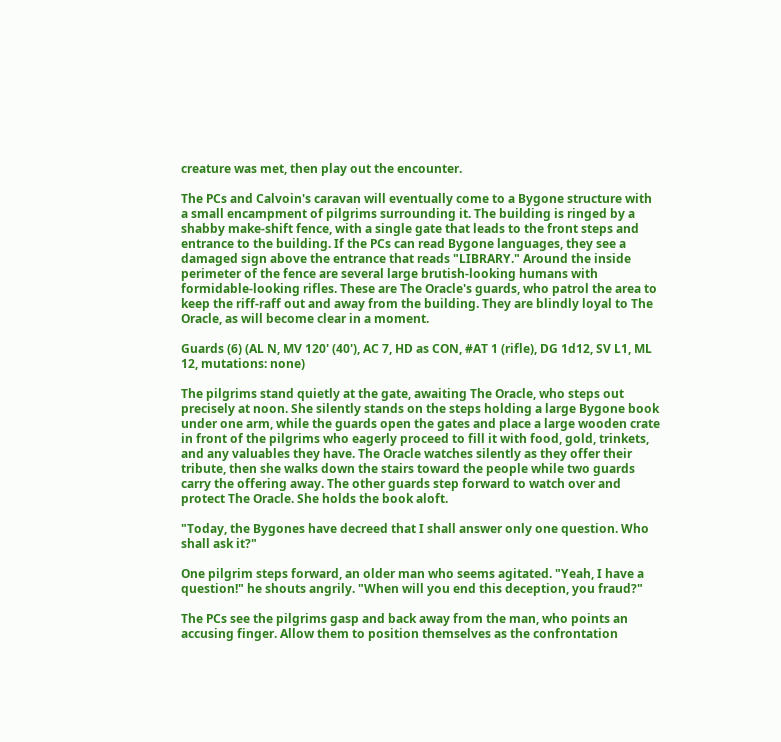creature was met, then play out the encounter.

The PCs and Calvoin's caravan will eventually come to a Bygone structure with a small encampment of pilgrims surrounding it. The building is ringed by a shabby make-shift fence, with a single gate that leads to the front steps and entrance to the building. If the PCs can read Bygone languages, they see a damaged sign above the entrance that reads "LIBRARY." Around the inside perimeter of the fence are several large brutish-looking humans with formidable-looking rifles. These are The Oracle's guards, who patrol the area to keep the riff-raff out and away from the building. They are blindly loyal to The Oracle, as will become clear in a moment.

Guards (6) (AL N, MV 120' (40'), AC 7, HD as CON, #AT 1 (rifle), DG 1d12, SV L1, ML 12, mutations: none)

The pilgrims stand quietly at the gate, awaiting The Oracle, who steps out precisely at noon. She silently stands on the steps holding a large Bygone book under one arm, while the guards open the gates and place a large wooden crate in front of the pilgrims who eagerly proceed to fill it with food, gold, trinkets, and any valuables they have. The Oracle watches silently as they offer their tribute, then she walks down the stairs toward the people while two guards carry the offering away. The other guards step forward to watch over and protect The Oracle. She holds the book aloft.

"Today, the Bygones have decreed that I shall answer only one question. Who shall ask it?"

One pilgrim steps forward, an older man who seems agitated. "Yeah, I have a question!" he shouts angrily. "When will you end this deception, you fraud?"

The PCs see the pilgrims gasp and back away from the man, who points an accusing finger. Allow them to position themselves as the confrontation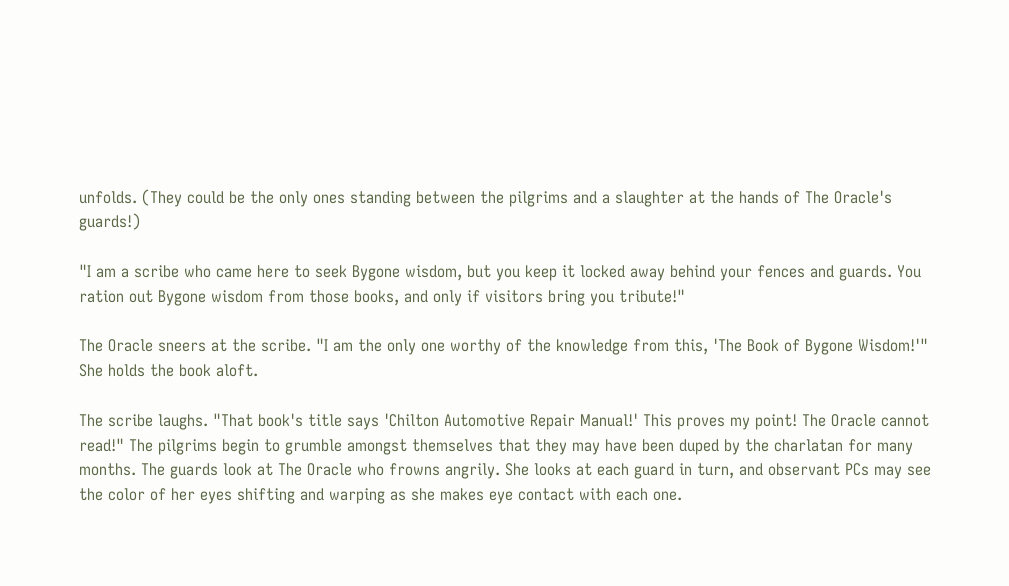unfolds. (They could be the only ones standing between the pilgrims and a slaughter at the hands of The Oracle's guards!)

"I am a scribe who came here to seek Bygone wisdom, but you keep it locked away behind your fences and guards. You ration out Bygone wisdom from those books, and only if visitors bring you tribute!"

The Oracle sneers at the scribe. "I am the only one worthy of the knowledge from this, 'The Book of Bygone Wisdom!'" She holds the book aloft.

The scribe laughs. "That book's title says 'Chilton Automotive Repair Manual!' This proves my point! The Oracle cannot read!" The pilgrims begin to grumble amongst themselves that they may have been duped by the charlatan for many months. The guards look at The Oracle who frowns angrily. She looks at each guard in turn, and observant PCs may see the color of her eyes shifting and warping as she makes eye contact with each one.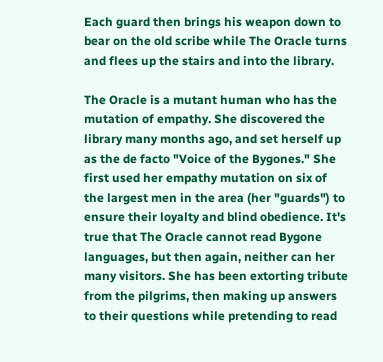Each guard then brings his weapon down to bear on the old scribe while The Oracle turns and flees up the stairs and into the library.

The Oracle is a mutant human who has the mutation of empathy. She discovered the library many months ago, and set herself up as the de facto "Voice of the Bygones." She first used her empathy mutation on six of the largest men in the area (her "guards") to ensure their loyalty and blind obedience. It's true that The Oracle cannot read Bygone languages, but then again, neither can her many visitors. She has been extorting tribute from the pilgrims, then making up answers to their questions while pretending to read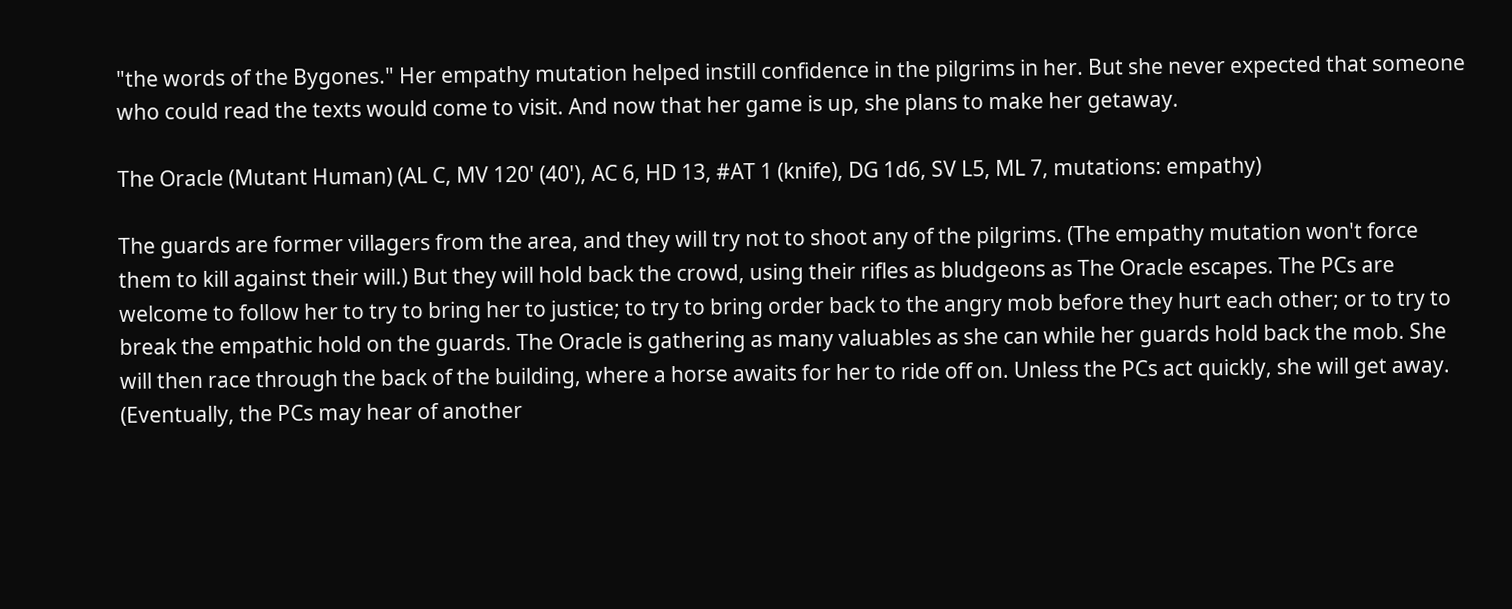"the words of the Bygones." Her empathy mutation helped instill confidence in the pilgrims in her. But she never expected that someone who could read the texts would come to visit. And now that her game is up, she plans to make her getaway.

The Oracle (Mutant Human) (AL C, MV 120' (40'), AC 6, HD 13, #AT 1 (knife), DG 1d6, SV L5, ML 7, mutations: empathy)

The guards are former villagers from the area, and they will try not to shoot any of the pilgrims. (The empathy mutation won't force them to kill against their will.) But they will hold back the crowd, using their rifles as bludgeons as The Oracle escapes. The PCs are welcome to follow her to try to bring her to justice; to try to bring order back to the angry mob before they hurt each other; or to try to break the empathic hold on the guards. The Oracle is gathering as many valuables as she can while her guards hold back the mob. She will then race through the back of the building, where a horse awaits for her to ride off on. Unless the PCs act quickly, she will get away. (Eventually, the PCs may hear of another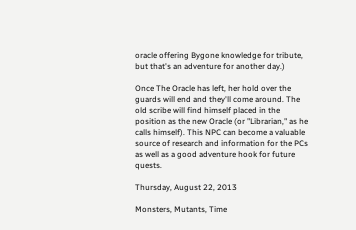oracle offering Bygone knowledge for tribute, but that's an adventure for another day.)

Once The Oracle has left, her hold over the guards will end and they'll come around. The old scribe will find himself placed in the position as the new Oracle (or "Librarian," as he calls himself). This NPC can become a valuable source of research and information for the PCs as well as a good adventure hook for future quests.

Thursday, August 22, 2013

Monsters, Mutants, Time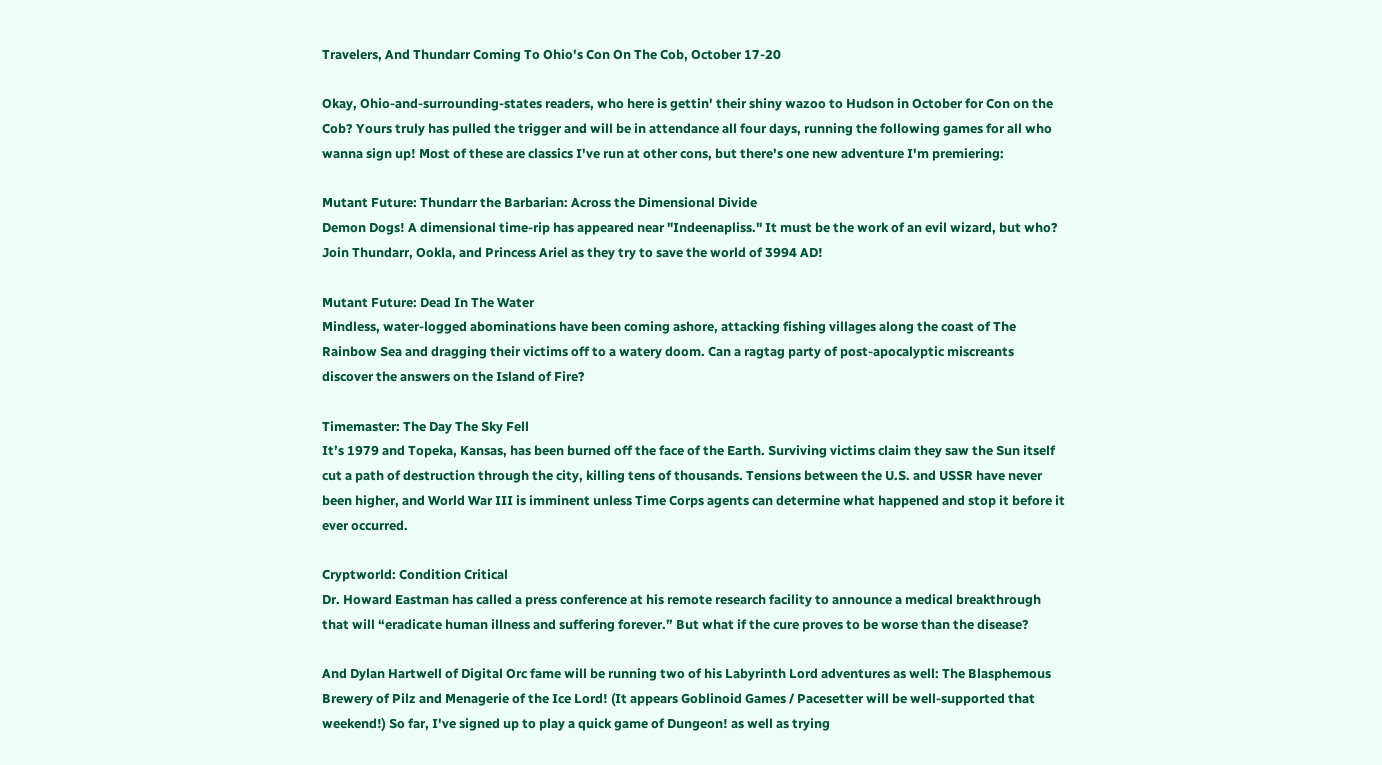Travelers, And Thundarr Coming To Ohio's Con On The Cob, October 17-20

Okay, Ohio-and-surrounding-states readers, who here is gettin' their shiny wazoo to Hudson in October for Con on the Cob? Yours truly has pulled the trigger and will be in attendance all four days, running the following games for all who wanna sign up! Most of these are classics I've run at other cons, but there's one new adventure I'm premiering:

Mutant Future: Thundarr the Barbarian: Across the Dimensional Divide
Demon Dogs! A dimensional time-rip has appeared near "Indeenapliss." It must be the work of an evil wizard, but who? Join Thundarr, Ookla, and Princess Ariel as they try to save the world of 3994 AD!

Mutant Future: Dead In The Water
Mindless, water-logged abominations have been coming ashore, attacking fishing villages along the coast of The Rainbow Sea and dragging their victims off to a watery doom. Can a ragtag party of post-apocalyptic miscreants discover the answers on the Island of Fire?

Timemaster: The Day The Sky Fell
It’s 1979 and Topeka, Kansas, has been burned off the face of the Earth. Surviving victims claim they saw the Sun itself cut a path of destruction through the city, killing tens of thousands. Tensions between the U.S. and USSR have never been higher, and World War III is imminent unless Time Corps agents can determine what happened and stop it before it ever occurred.

Cryptworld: Condition Critical
Dr. Howard Eastman has called a press conference at his remote research facility to announce a medical breakthrough that will “eradicate human illness and suffering forever.” But what if the cure proves to be worse than the disease?

And Dylan Hartwell of Digital Orc fame will be running two of his Labyrinth Lord adventures as well: The Blasphemous Brewery of Pilz and Menagerie of the Ice Lord! (It appears Goblinoid Games / Pacesetter will be well-supported that weekend!) So far, I've signed up to play a quick game of Dungeon! as well as trying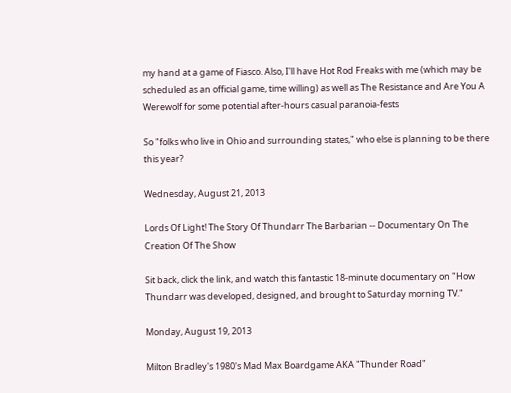my hand at a game of Fiasco. Also, I'll have Hot Rod Freaks with me (which may be scheduled as an official game, time willing) as well as The Resistance and Are You A Werewolf for some potential after-hours casual paranoia-fests

So "folks who live in Ohio and surrounding states," who else is planning to be there this year?

Wednesday, August 21, 2013

Lords Of Light! The Story Of Thundarr The Barbarian -- Documentary On The Creation Of The Show

Sit back, click the link, and watch this fantastic 18-minute documentary on "How Thundarr was developed, designed, and brought to Saturday morning TV."

Monday, August 19, 2013

Milton Bradley's 1980's Mad Max Boardgame AKA "Thunder Road"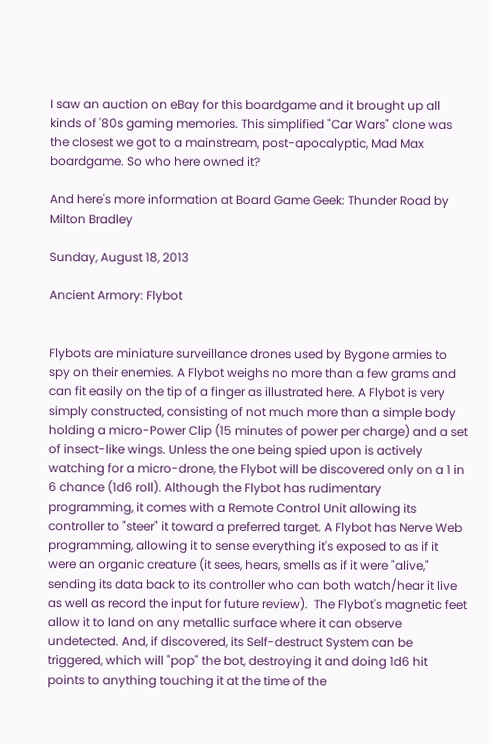I saw an auction on eBay for this boardgame and it brought up all kinds of '80s gaming memories. This simplified "Car Wars" clone was the closest we got to a mainstream, post-apocalyptic, Mad Max boardgame. So who here owned it?

And here's more information at Board Game Geek: Thunder Road by Milton Bradley

Sunday, August 18, 2013

Ancient Armory: Flybot


Flybots are miniature surveillance drones used by Bygone armies to spy on their enemies. A Flybot weighs no more than a few grams and can fit easily on the tip of a finger as illustrated here. A Flybot is very simply constructed, consisting of not much more than a simple body holding a micro-Power Clip (15 minutes of power per charge) and a set of insect-like wings. Unless the one being spied upon is actively watching for a micro-drone, the Flybot will be discovered only on a 1 in 6 chance (1d6 roll). Although the Flybot has rudimentary programming, it comes with a Remote Control Unit allowing its controller to "steer" it toward a preferred target. A Flybot has Nerve Web programming, allowing it to sense everything it's exposed to as if it were an organic creature (it sees, hears, smells as if it were "alive," sending its data back to its controller who can both watch/hear it live as well as record the input for future review).  The Flybot's magnetic feet allow it to land on any metallic surface where it can observe undetected. And, if discovered, its Self-destruct System can be triggered, which will "pop" the bot, destroying it and doing 1d6 hit points to anything touching it at the time of the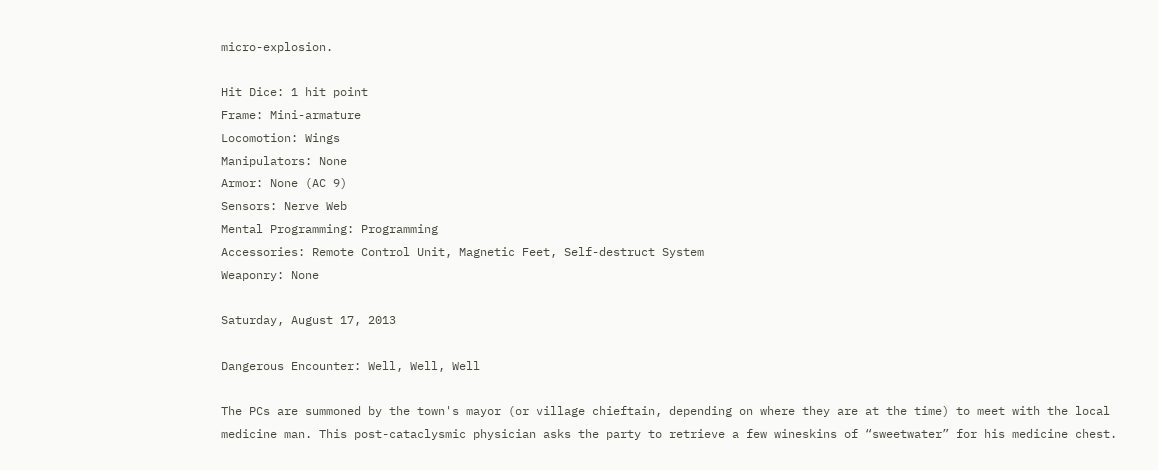micro-explosion.

Hit Dice: 1 hit point
Frame: Mini-armature
Locomotion: Wings
Manipulators: None
Armor: None (AC 9)
Sensors: Nerve Web
Mental Programming: Programming
Accessories: Remote Control Unit, Magnetic Feet, Self-destruct System
Weaponry: None

Saturday, August 17, 2013

Dangerous Encounter: Well, Well, Well

The PCs are summoned by the town's mayor (or village chieftain, depending on where they are at the time) to meet with the local medicine man. This post-cataclysmic physician asks the party to retrieve a few wineskins of “sweetwater” for his medicine chest.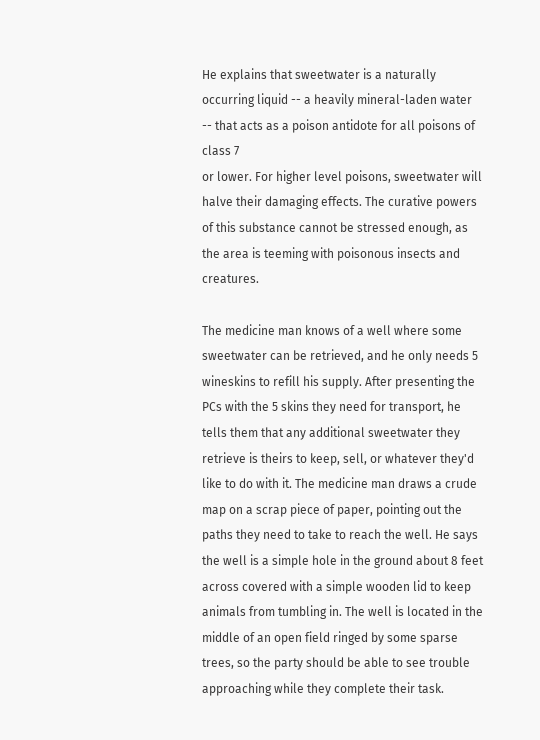He explains that sweetwater is a naturally occurring liquid -- a heavily mineral-laden water -- that acts as a poison antidote for all poisons of class 7
or lower. For higher level poisons, sweetwater will halve their damaging effects. The curative powers of this substance cannot be stressed enough, as the area is teeming with poisonous insects and creatures.

The medicine man knows of a well where some sweetwater can be retrieved, and he only needs 5 wineskins to refill his supply. After presenting the PCs with the 5 skins they need for transport, he tells them that any additional sweetwater they retrieve is theirs to keep, sell, or whatever they'd like to do with it. The medicine man draws a crude map on a scrap piece of paper, pointing out the paths they need to take to reach the well. He says the well is a simple hole in the ground about 8 feet across covered with a simple wooden lid to keep animals from tumbling in. The well is located in the middle of an open field ringed by some sparse trees, so the party should be able to see trouble approaching while they complete their task.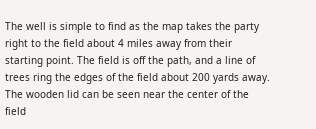The well is simple to find as the map takes the party right to the field about 4 miles away from their starting point. The field is off the path, and a line of trees ring the edges of the field about 200 yards away. The wooden lid can be seen near the center of the field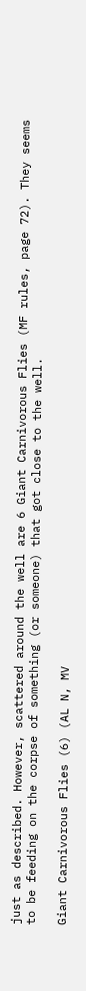just as described. However, scattered around the well are 6 Giant Carnivorous Flies (MF rules, page 72). They seems to be feeding on the corpse of something (or someone) that got close to the well.

Giant Carnivorous Flies (6) (AL N, MV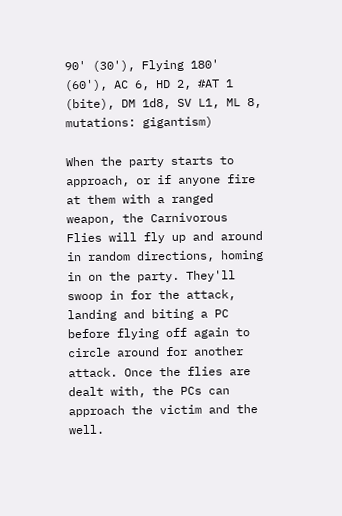90' (30'), Flying 180' (60'), AC 6, HD 2, #AT 1 (bite), DM 1d8, SV L1, ML 8, mutations: gigantism)

When the party starts to approach, or if anyone fire at them with a ranged weapon, the Carnivorous Flies will fly up and around in random directions, homing in on the party. They'll swoop in for the attack, landing and biting a PC before flying off again to circle around for another attack. Once the flies are dealt with, the PCs can approach the victim and the well.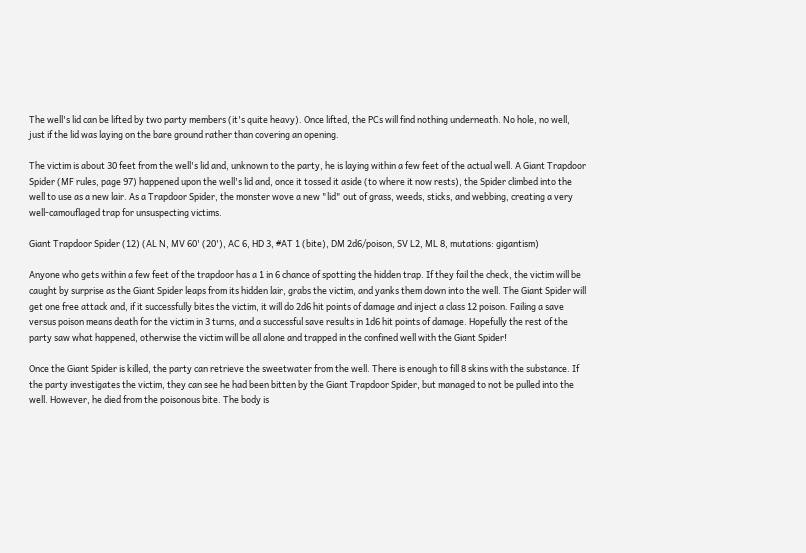The well's lid can be lifted by two party members (it's quite heavy). Once lifted, the PCs will find nothing underneath. No hole, no well, just if the lid was laying on the bare ground rather than covering an opening.

The victim is about 30 feet from the well's lid and, unknown to the party, he is laying within a few feet of the actual well. A Giant Trapdoor Spider (MF rules, page 97) happened upon the well's lid and, once it tossed it aside (to where it now rests), the Spider climbed into the well to use as a new lair. As a Trapdoor Spider, the monster wove a new "lid" out of grass, weeds, sticks, and webbing, creating a very well-camouflaged trap for unsuspecting victims.

Giant Trapdoor Spider (12) (AL N, MV 60' (20'), AC 6, HD 3, #AT 1 (bite), DM 2d6/poison, SV L2, ML 8, mutations: gigantism)

Anyone who gets within a few feet of the trapdoor has a 1 in 6 chance of spotting the hidden trap. If they fail the check, the victim will be caught by surprise as the Giant Spider leaps from its hidden lair, grabs the victim, and yanks them down into the well. The Giant Spider will get one free attack and, if it successfully bites the victim, it will do 2d6 hit points of damage and inject a class 12 poison. Failing a save versus poison means death for the victim in 3 turns, and a successful save results in 1d6 hit points of damage. Hopefully the rest of the party saw what happened, otherwise the victim will be all alone and trapped in the confined well with the Giant Spider!

Once the Giant Spider is killed, the party can retrieve the sweetwater from the well. There is enough to fill 8 skins with the substance. If the party investigates the victim, they can see he had been bitten by the Giant Trapdoor Spider, but managed to not be pulled into the well. However, he died from the poisonous bite. The body is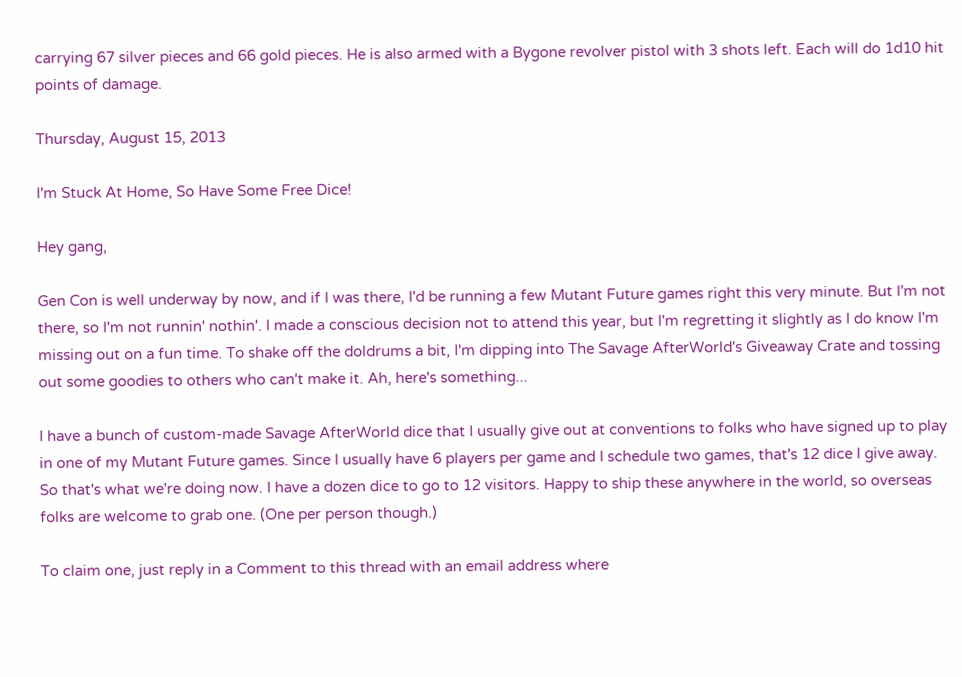carrying 67 silver pieces and 66 gold pieces. He is also armed with a Bygone revolver pistol with 3 shots left. Each will do 1d10 hit points of damage.

Thursday, August 15, 2013

I'm Stuck At Home, So Have Some Free Dice!

Hey gang,

Gen Con is well underway by now, and if I was there, I'd be running a few Mutant Future games right this very minute. But I'm not there, so I'm not runnin' nothin'. I made a conscious decision not to attend this year, but I'm regretting it slightly as I do know I'm missing out on a fun time. To shake off the doldrums a bit, I'm dipping into The Savage AfterWorld's Giveaway Crate and tossing out some goodies to others who can't make it. Ah, here's something...

I have a bunch of custom-made Savage AfterWorld dice that I usually give out at conventions to folks who have signed up to play in one of my Mutant Future games. Since I usually have 6 players per game and I schedule two games, that's 12 dice I give away. So that's what we're doing now. I have a dozen dice to go to 12 visitors. Happy to ship these anywhere in the world, so overseas folks are welcome to grab one. (One per person though.)

To claim one, just reply in a Comment to this thread with an email address where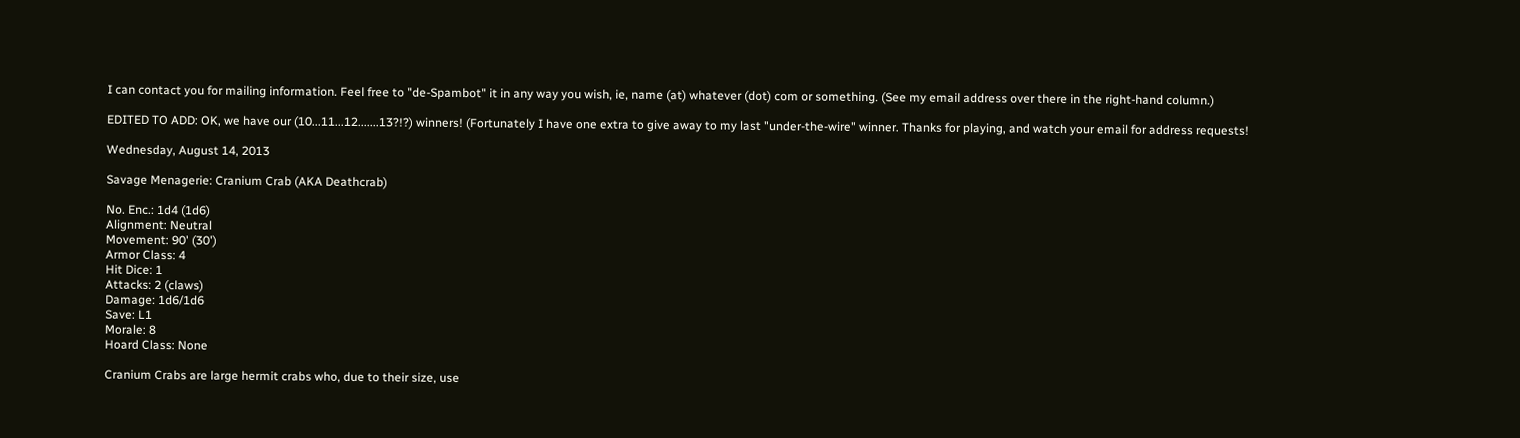I can contact you for mailing information. Feel free to "de-Spambot" it in any way you wish, ie, name (at) whatever (dot) com or something. (See my email address over there in the right-hand column.)

EDITED TO ADD: OK, we have our (10...11...12.......13?!?) winners! (Fortunately I have one extra to give away to my last "under-the-wire" winner. Thanks for playing, and watch your email for address requests!

Wednesday, August 14, 2013

Savage Menagerie: Cranium Crab (AKA Deathcrab)

No. Enc.: 1d4 (1d6)
Alignment: Neutral
Movement: 90' (30')
Armor Class: 4
Hit Dice: 1
Attacks: 2 (claws)
Damage: 1d6/1d6
Save: L1
Morale: 8
Hoard Class: None

Cranium Crabs are large hermit crabs who, due to their size, use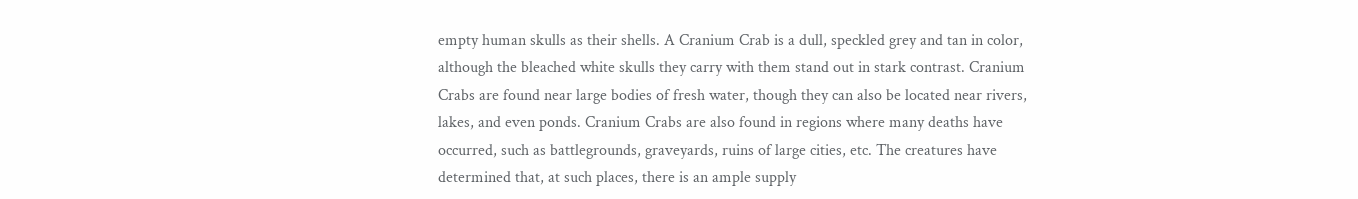empty human skulls as their shells. A Cranium Crab is a dull, speckled grey and tan in color, although the bleached white skulls they carry with them stand out in stark contrast. Cranium Crabs are found near large bodies of fresh water, though they can also be located near rivers, lakes, and even ponds. Cranium Crabs are also found in regions where many deaths have occurred, such as battlegrounds, graveyards, ruins of large cities, etc. The creatures have determined that, at such places, there is an ample supply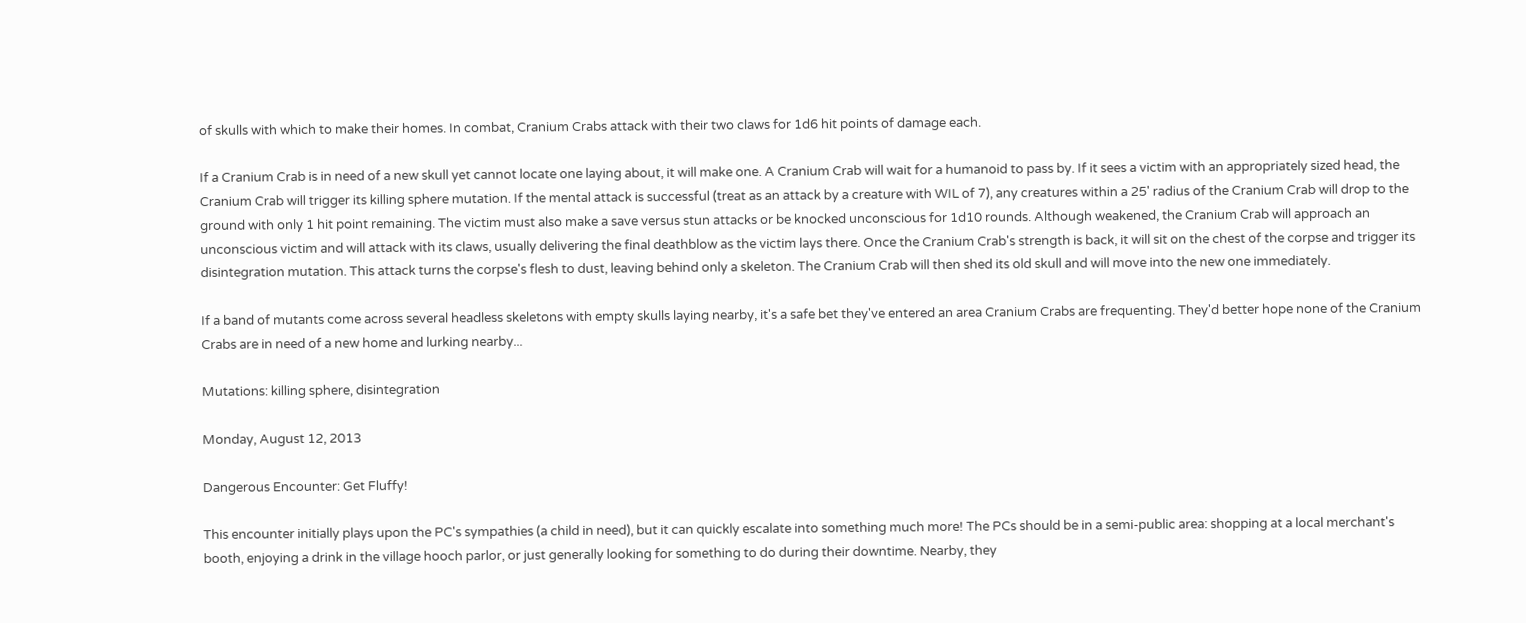of skulls with which to make their homes. In combat, Cranium Crabs attack with their two claws for 1d6 hit points of damage each.

If a Cranium Crab is in need of a new skull yet cannot locate one laying about, it will make one. A Cranium Crab will wait for a humanoid to pass by. If it sees a victim with an appropriately sized head, the Cranium Crab will trigger its killing sphere mutation. If the mental attack is successful (treat as an attack by a creature with WIL of 7), any creatures within a 25' radius of the Cranium Crab will drop to the ground with only 1 hit point remaining. The victim must also make a save versus stun attacks or be knocked unconscious for 1d10 rounds. Although weakened, the Cranium Crab will approach an unconscious victim and will attack with its claws, usually delivering the final deathblow as the victim lays there. Once the Cranium Crab's strength is back, it will sit on the chest of the corpse and trigger its disintegration mutation. This attack turns the corpse's flesh to dust, leaving behind only a skeleton. The Cranium Crab will then shed its old skull and will move into the new one immediately.

If a band of mutants come across several headless skeletons with empty skulls laying nearby, it's a safe bet they've entered an area Cranium Crabs are frequenting. They'd better hope none of the Cranium Crabs are in need of a new home and lurking nearby...

Mutations: killing sphere, disintegration

Monday, August 12, 2013

Dangerous Encounter: Get Fluffy!

This encounter initially plays upon the PC's sympathies (a child in need), but it can quickly escalate into something much more! The PCs should be in a semi-public area: shopping at a local merchant's booth, enjoying a drink in the village hooch parlor, or just generally looking for something to do during their downtime. Nearby, they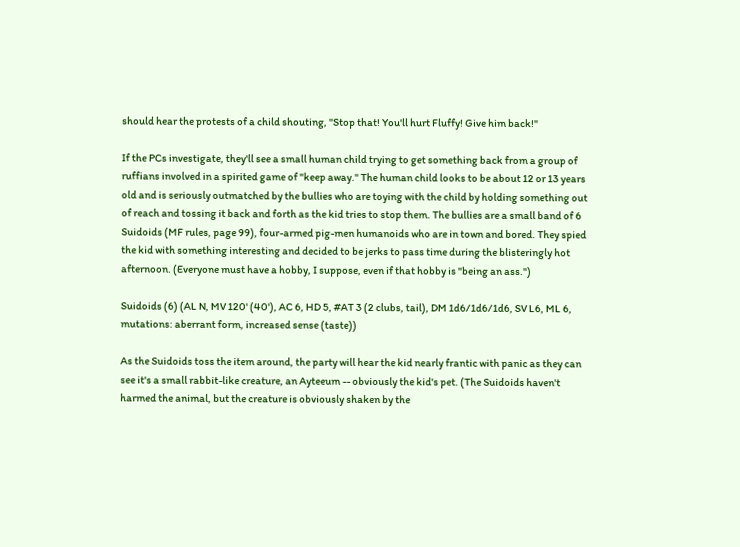should hear the protests of a child shouting, "Stop that! You'll hurt Fluffy! Give him back!"

If the PCs investigate, they'll see a small human child trying to get something back from a group of ruffians involved in a spirited game of "keep away." The human child looks to be about 12 or 13 years old and is seriously outmatched by the bullies who are toying with the child by holding something out of reach and tossing it back and forth as the kid tries to stop them. The bullies are a small band of 6 Suidoids (MF rules, page 99), four-armed pig-men humanoids who are in town and bored. They spied the kid with something interesting and decided to be jerks to pass time during the blisteringly hot afternoon. (Everyone must have a hobby, I suppose, even if that hobby is "being an ass.")

Suidoids (6) (AL N, MV 120' (40'), AC 6, HD 5, #AT 3 (2 clubs, tail), DM 1d6/1d6/1d6, SV L6, ML 6, mutations: aberrant form, increased sense (taste))

As the Suidoids toss the item around, the party will hear the kid nearly frantic with panic as they can see it's a small rabbit-like creature, an Ayteeum -- obviously the kid's pet. (The Suidoids haven't harmed the animal, but the creature is obviously shaken by the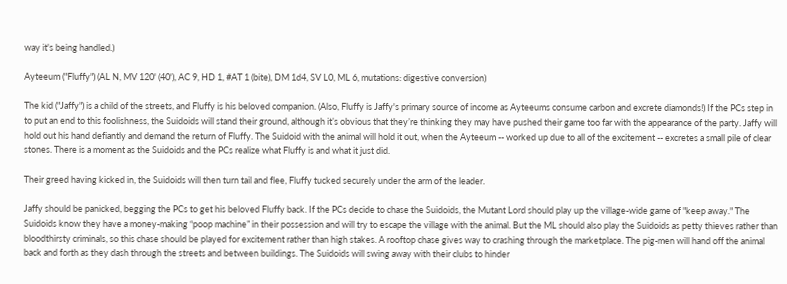way it's being handled.)

Ayteeum ("Fluffy") (AL N, MV 120' (40'), AC 9, HD 1, #AT 1 (bite), DM 1d4, SV L0, ML 6, mutations: digestive conversion)

The kid ("Jaffy") is a child of the streets, and Fluffy is his beloved companion. (Also, Fluffy is Jaffy's primary source of income as Ayteeums consume carbon and excrete diamonds!) If the PCs step in to put an end to this foolishness, the Suidoids will stand their ground, although it’s obvious that they’re thinking they may have pushed their game too far with the appearance of the party. Jaffy will hold out his hand defiantly and demand the return of Fluffy. The Suidoid with the animal will hold it out, when the Ayteeum -- worked up due to all of the excitement -- excretes a small pile of clear stones. There is a moment as the Suidoids and the PCs realize what Fluffy is and what it just did.

Their greed having kicked in, the Suidoids will then turn tail and flee, Fluffy tucked securely under the arm of the leader.

Jaffy should be panicked, begging the PCs to get his beloved Fluffy back. If the PCs decide to chase the Suidoids, the Mutant Lord should play up the village-wide game of "keep away." The Suidoids know they have a money-making “poop machine” in their possession and will try to escape the village with the animal. But the ML should also play the Suidoids as petty thieves rather than bloodthirsty criminals, so this chase should be played for excitement rather than high stakes. A rooftop chase gives way to crashing through the marketplace. The pig-men will hand off the animal back and forth as they dash through the streets and between buildings. The Suidoids will swing away with their clubs to hinder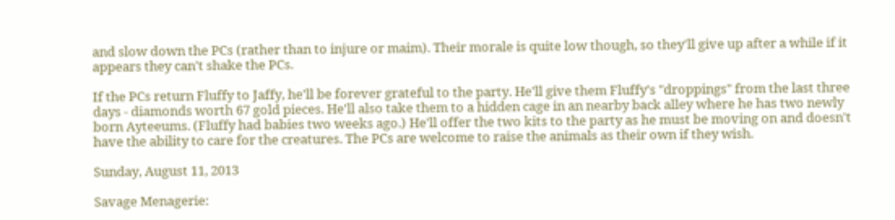and slow down the PCs (rather than to injure or maim). Their morale is quite low though, so they'll give up after a while if it appears they can't shake the PCs.

If the PCs return Fluffy to Jaffy, he'll be forever grateful to the party. He'll give them Fluffy's "droppings" from the last three days - diamonds worth 67 gold pieces. He'll also take them to a hidden cage in an nearby back alley where he has two newly born Ayteeums. (Fluffy had babies two weeks ago.) He'll offer the two kits to the party as he must be moving on and doesn't have the ability to care for the creatures. The PCs are welcome to raise the animals as their own if they wish.

Sunday, August 11, 2013

Savage Menagerie: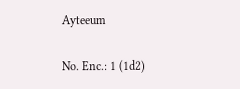Ayteeum

No. Enc.: 1 (1d2)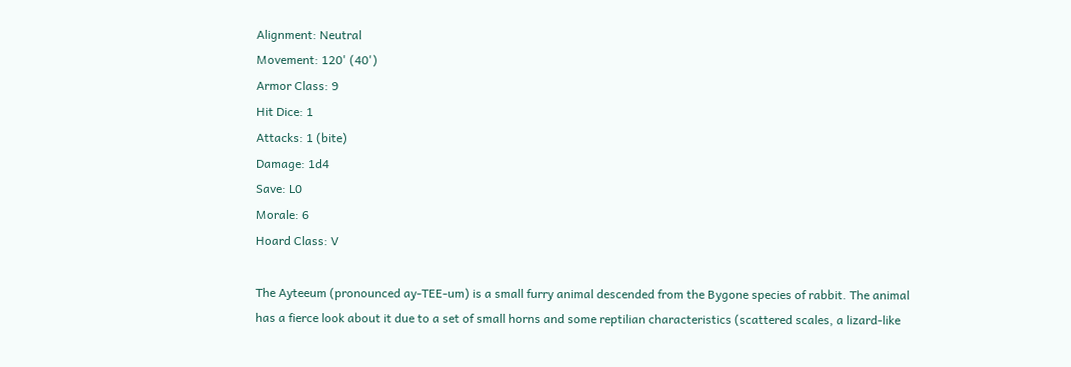Alignment: Neutral
Movement: 120' (40')
Armor Class: 9
Hit Dice: 1
Attacks: 1 (bite)
Damage: 1d4
Save: L0
Morale: 6
Hoard Class: V

The Ayteeum (pronounced ay-TEE-um) is a small furry animal descended from the Bygone species of rabbit. The animal has a fierce look about it due to a set of small horns and some reptilian characteristics (scattered scales, a lizard-like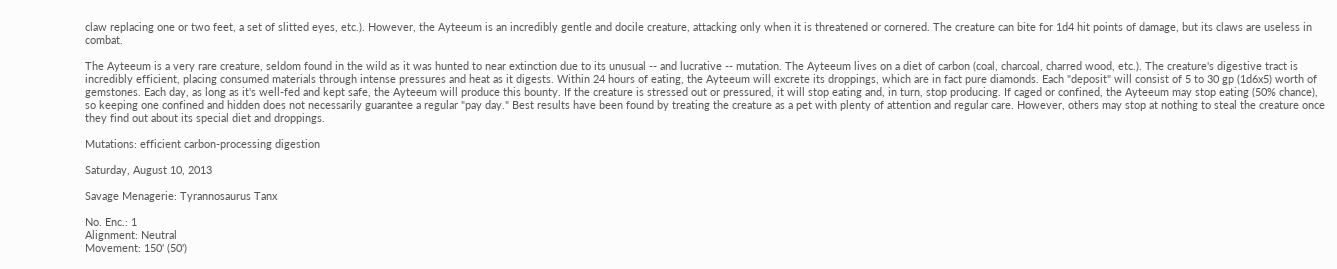claw replacing one or two feet, a set of slitted eyes, etc.). However, the Ayteeum is an incredibly gentle and docile creature, attacking only when it is threatened or cornered. The creature can bite for 1d4 hit points of damage, but its claws are useless in combat.

The Ayteeum is a very rare creature, seldom found in the wild as it was hunted to near extinction due to its unusual -- and lucrative -- mutation. The Ayteeum lives on a diet of carbon (coal, charcoal, charred wood, etc.). The creature's digestive tract is incredibly efficient, placing consumed materials through intense pressures and heat as it digests. Within 24 hours of eating, the Ayteeum will excrete its droppings, which are in fact pure diamonds. Each "deposit" will consist of 5 to 30 gp (1d6x5) worth of gemstones. Each day, as long as it's well-fed and kept safe, the Ayteeum will produce this bounty. If the creature is stressed out or pressured, it will stop eating and, in turn, stop producing. If caged or confined, the Ayteeum may stop eating (50% chance), so keeping one confined and hidden does not necessarily guarantee a regular "pay day." Best results have been found by treating the creature as a pet with plenty of attention and regular care. However, others may stop at nothing to steal the creature once they find out about its special diet and droppings.

Mutations: efficient carbon-processing digestion

Saturday, August 10, 2013

Savage Menagerie: Tyrannosaurus Tanx

No. Enc.: 1
Alignment: Neutral
Movement: 150' (50')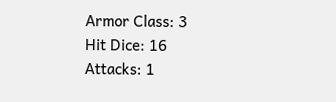Armor Class: 3
Hit Dice: 16
Attacks: 1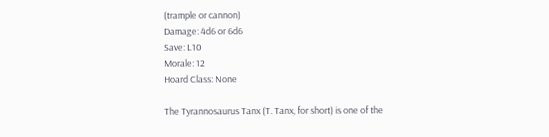(trample or cannon)
Damage: 4d6 or 6d6
Save: L10
Morale: 12
Hoard Class: None

The Tyrannosaurus Tanx (T. Tanx, for short) is one of the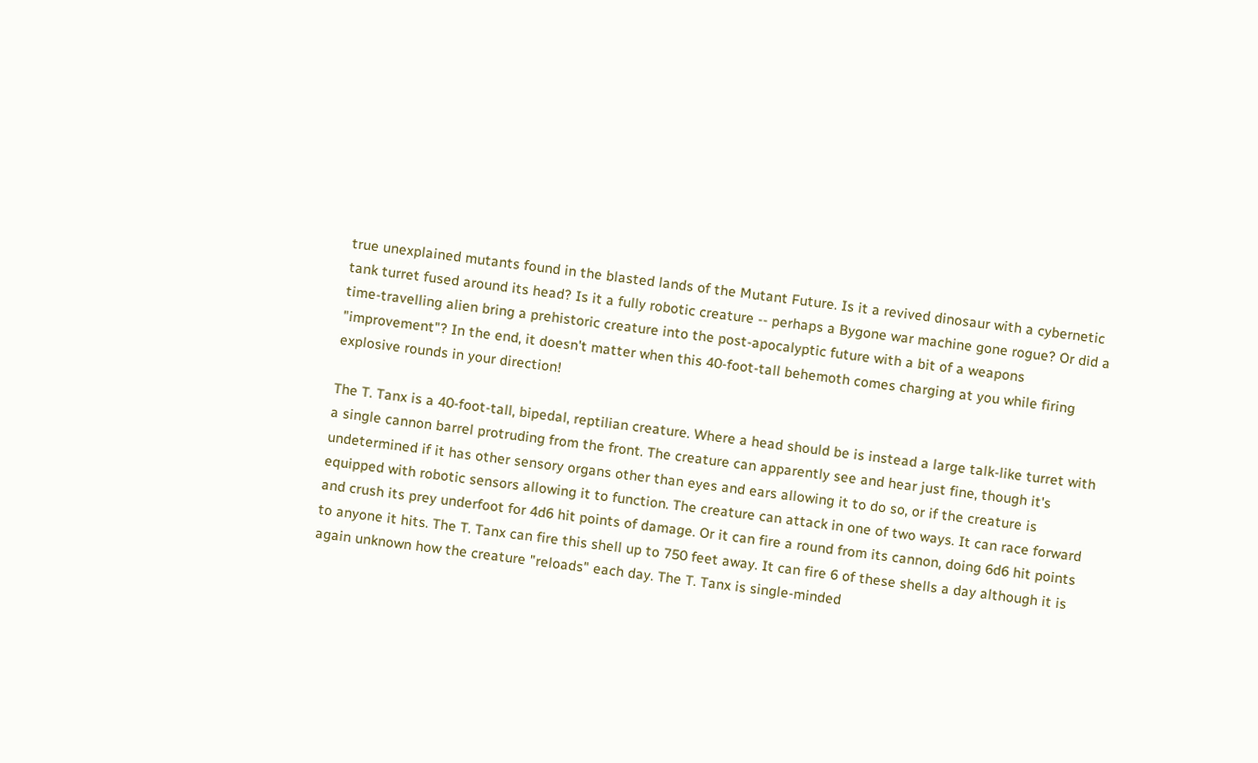true unexplained mutants found in the blasted lands of the Mutant Future. Is it a revived dinosaur with a cybernetic tank turret fused around its head? Is it a fully robotic creature -- perhaps a Bygone war machine gone rogue? Or did a time-travelling alien bring a prehistoric creature into the post-apocalyptic future with a bit of a weapons "improvement"? In the end, it doesn't matter when this 40-foot-tall behemoth comes charging at you while firing explosive rounds in your direction!

The T. Tanx is a 40-foot-tall, bipedal, reptilian creature. Where a head should be is instead a large talk-like turret with a single cannon barrel protruding from the front. The creature can apparently see and hear just fine, though it's undetermined if it has other sensory organs other than eyes and ears allowing it to do so, or if the creature is equipped with robotic sensors allowing it to function. The creature can attack in one of two ways. It can race forward and crush its prey underfoot for 4d6 hit points of damage. Or it can fire a round from its cannon, doing 6d6 hit points to anyone it hits. The T. Tanx can fire this shell up to 750 feet away. It can fire 6 of these shells a day although it is again unknown how the creature "reloads" each day. The T. Tanx is single-minded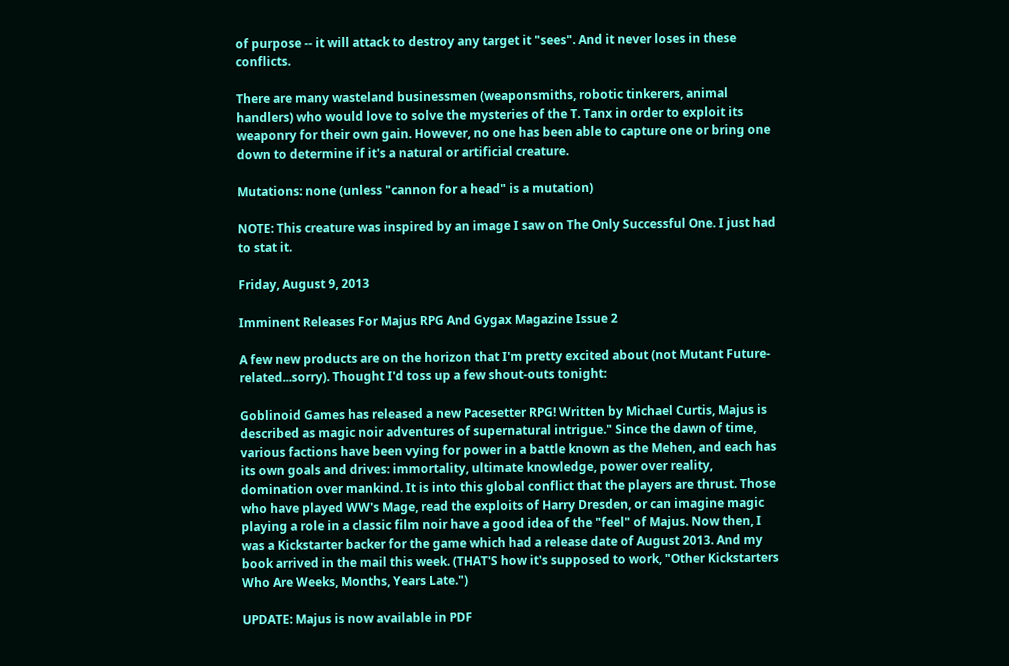of purpose -- it will attack to destroy any target it "sees". And it never loses in these conflicts.

There are many wasteland businessmen (weaponsmiths, robotic tinkerers, animal handlers) who would love to solve the mysteries of the T. Tanx in order to exploit its weaponry for their own gain. However, no one has been able to capture one or bring one down to determine if it's a natural or artificial creature.

Mutations: none (unless "cannon for a head" is a mutation)

NOTE: This creature was inspired by an image I saw on The Only Successful One. I just had to stat it.

Friday, August 9, 2013

Imminent Releases For Majus RPG And Gygax Magazine Issue 2

A few new products are on the horizon that I'm pretty excited about (not Mutant Future-related...sorry). Thought I'd toss up a few shout-outs tonight:

Goblinoid Games has released a new Pacesetter RPG! Written by Michael Curtis, Majus is described as magic noir adventures of supernatural intrigue." Since the dawn of time, various factions have been vying for power in a battle known as the Mehen, and each has its own goals and drives: immortality, ultimate knowledge, power over reality, domination over mankind. It is into this global conflict that the players are thrust. Those who have played WW's Mage, read the exploits of Harry Dresden, or can imagine magic playing a role in a classic film noir have a good idea of the "feel" of Majus. Now then, I was a Kickstarter backer for the game which had a release date of August 2013. And my book arrived in the mail this week. (THAT'S how it's supposed to work, "Other Kickstarters Who Are Weeks, Months, Years Late.")

UPDATE: Majus is now available in PDF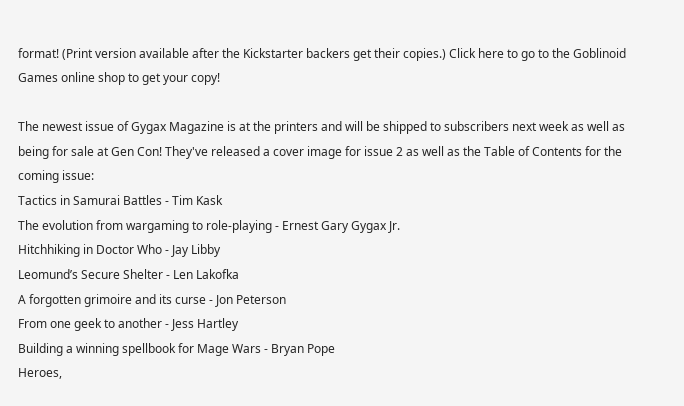format! (Print version available after the Kickstarter backers get their copies.) Click here to go to the Goblinoid Games online shop to get your copy!

The newest issue of Gygax Magazine is at the printers and will be shipped to subscribers next week as well as being for sale at Gen Con! They've released a cover image for issue 2 as well as the Table of Contents for the coming issue:
Tactics in Samurai Battles - Tim Kask
The evolution from wargaming to role-playing - Ernest Gary Gygax Jr.
Hitchhiking in Doctor Who - Jay Libby
Leomund’s Secure Shelter - Len Lakofka
A forgotten grimoire and its curse - Jon Peterson
From one geek to another - Jess Hartley
Building a winning spellbook for Mage Wars - Bryan Pope
Heroes,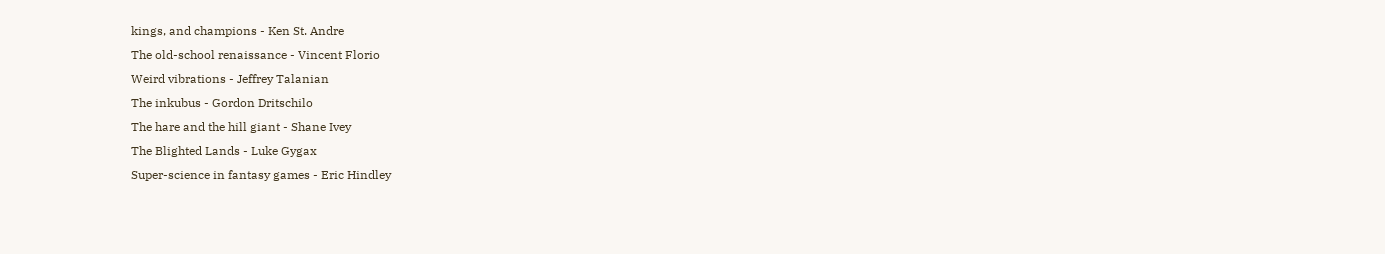kings, and champions - Ken St. Andre
The old-school renaissance - Vincent Florio
Weird vibrations - Jeffrey Talanian
The inkubus - Gordon Dritschilo
The hare and the hill giant - Shane Ivey
The Blighted Lands - Luke Gygax
Super-science in fantasy games - Eric Hindley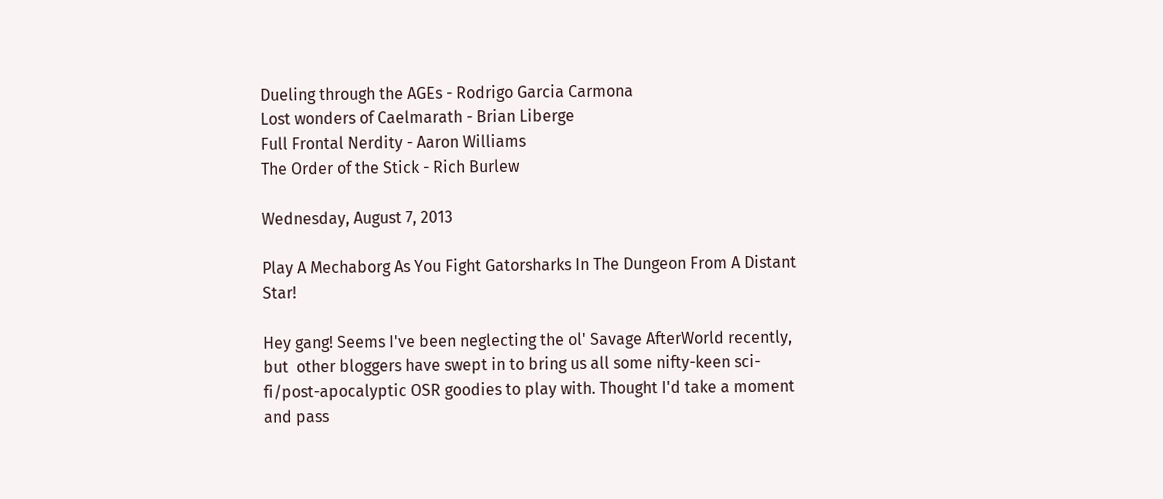Dueling through the AGEs - Rodrigo Garcia Carmona
Lost wonders of Caelmarath - Brian Liberge
Full Frontal Nerdity - Aaron Williams
The Order of the Stick - Rich Burlew

Wednesday, August 7, 2013

Play A Mechaborg As You Fight Gatorsharks In The Dungeon From A Distant Star!

Hey gang! Seems I've been neglecting the ol' Savage AfterWorld recently, but  other bloggers have swept in to bring us all some nifty-keen sci-fi/post-apocalyptic OSR goodies to play with. Thought I'd take a moment and pass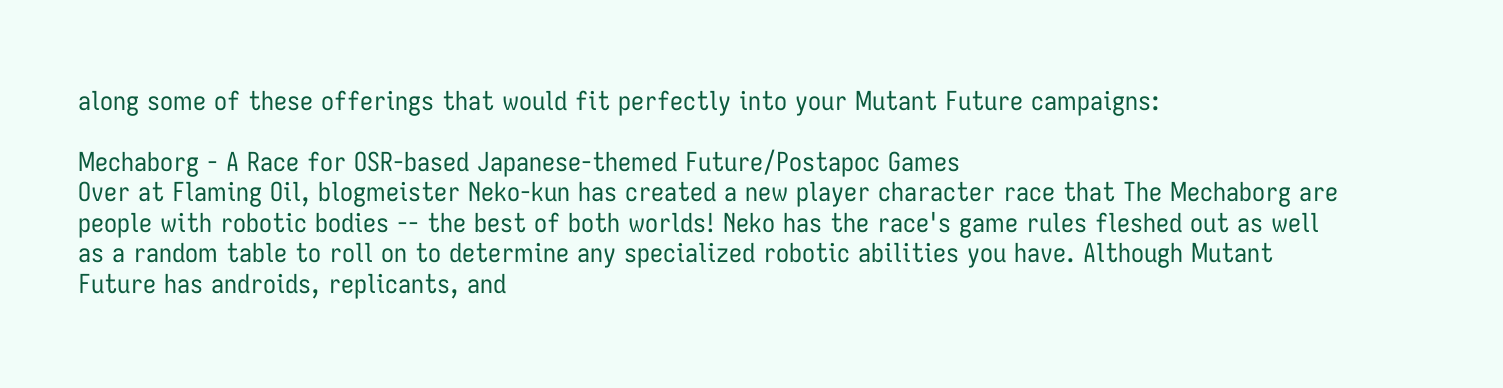along some of these offerings that would fit perfectly into your Mutant Future campaigns:

Mechaborg - A Race for OSR-based Japanese-themed Future/Postapoc Games
Over at Flaming Oil, blogmeister Neko-kun has created a new player character race that The Mechaborg are people with robotic bodies -- the best of both worlds! Neko has the race's game rules fleshed out as well as a random table to roll on to determine any specialized robotic abilities you have. Although Mutant Future has androids, replicants, and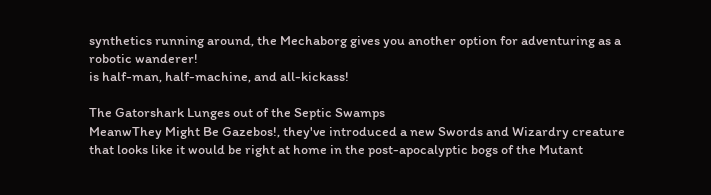synthetics running around, the Mechaborg gives you another option for adventuring as a robotic wanderer!
is half-man, half-machine, and all-kickass!

The Gatorshark Lunges out of the Septic Swamps
MeanwThey Might Be Gazebos!, they've introduced a new Swords and Wizardry creature that looks like it would be right at home in the post-apocalyptic bogs of the Mutant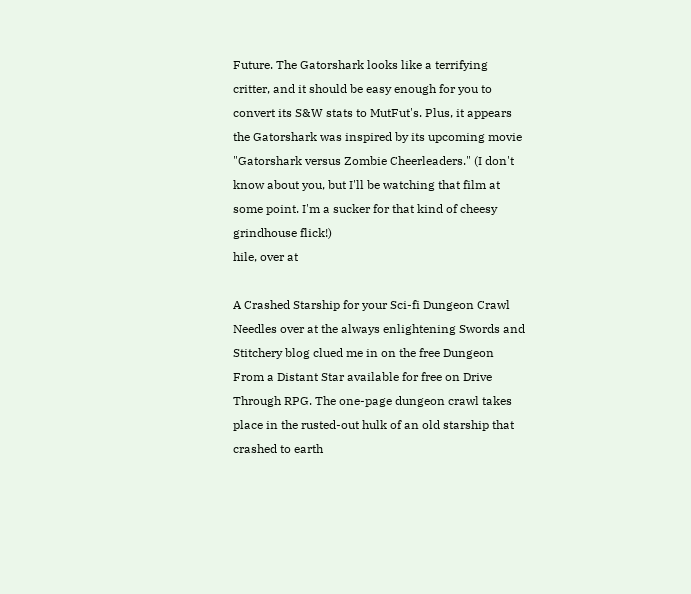Future. The Gatorshark looks like a terrifying critter, and it should be easy enough for you to convert its S&W stats to MutFut's. Plus, it appears the Gatorshark was inspired by its upcoming movie "Gatorshark versus Zombie Cheerleaders." (I don't know about you, but I'll be watching that film at some point. I'm a sucker for that kind of cheesy grindhouse flick!)
hile, over at

A Crashed Starship for your Sci-fi Dungeon Crawl
Needles over at the always enlightening Swords and Stitchery blog clued me in on the free Dungeon From a Distant Star available for free on Drive Through RPG. The one-page dungeon crawl takes place in the rusted-out hulk of an old starship that crashed to earth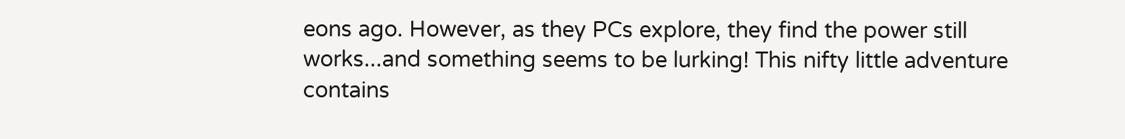eons ago. However, as they PCs explore, they find the power still works...and something seems to be lurking! This nifty little adventure contains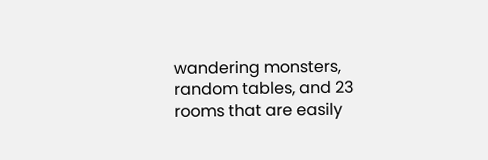wandering monsters, random tables, and 23 rooms that are easily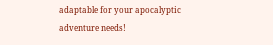adaptable for your apocalyptic adventure needs!